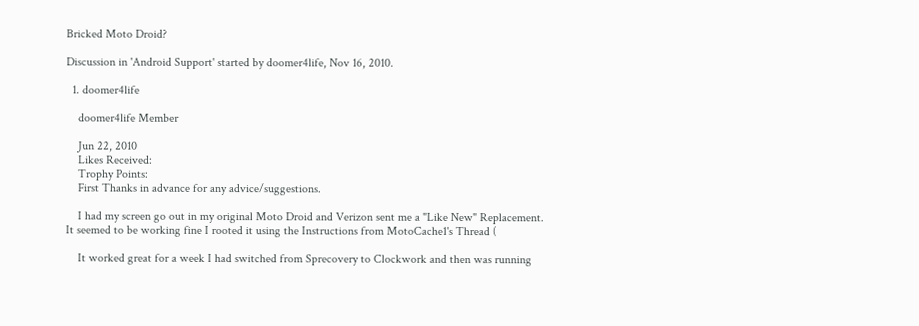Bricked Moto Droid?

Discussion in 'Android Support' started by doomer4life, Nov 16, 2010.

  1. doomer4life

    doomer4life Member

    Jun 22, 2010
    Likes Received:
    Trophy Points:
    First Thanks in advance for any advice/suggestions.

    I had my screen go out in my original Moto Droid and Verizon sent me a "Like New" Replacement. It seemed to be working fine I rooted it using the Instructions from MotoCache1's Thread (

    It worked great for a week I had switched from Sprecovery to Clockwork and then was running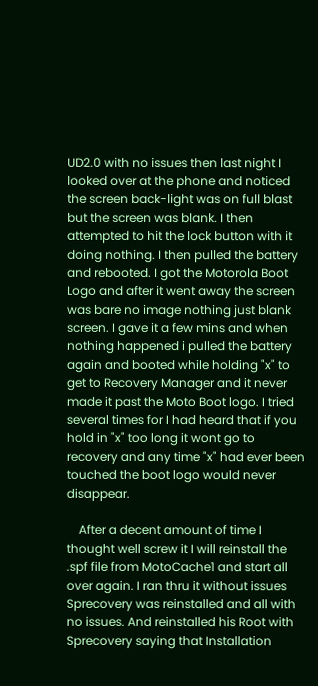UD2.0 with no issues then last night I looked over at the phone and noticed the screen back-light was on full blast but the screen was blank. I then attempted to hit the lock button with it doing nothing. I then pulled the battery and rebooted. I got the Motorola Boot Logo and after it went away the screen was bare no image nothing just blank screen. I gave it a few mins and when nothing happened i pulled the battery again and booted while holding "x" to get to Recovery Manager and it never made it past the Moto Boot logo. I tried several times for I had heard that if you hold in "x" too long it wont go to recovery and any time "x" had ever been touched the boot logo would never disappear.

    After a decent amount of time I thought well screw it I will reinstall the .spf file from MotoCache1 and start all over again. I ran thru it without issues Sprecovery was reinstalled and all with no issues. And reinstalled his Root with Sprecovery saying that Installation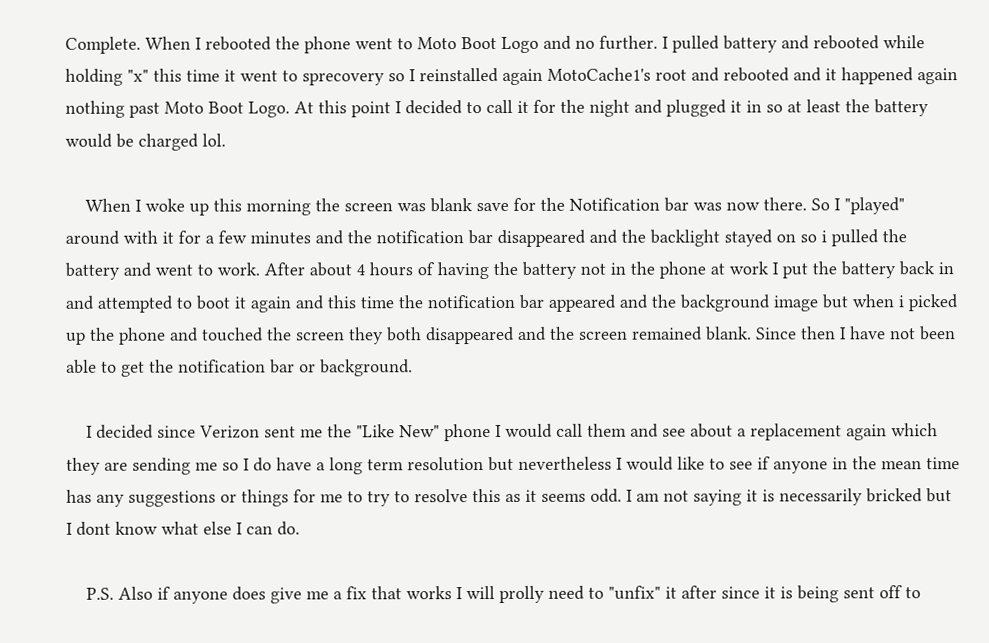Complete. When I rebooted the phone went to Moto Boot Logo and no further. I pulled battery and rebooted while holding "x" this time it went to sprecovery so I reinstalled again MotoCache1's root and rebooted and it happened again nothing past Moto Boot Logo. At this point I decided to call it for the night and plugged it in so at least the battery would be charged lol.

    When I woke up this morning the screen was blank save for the Notification bar was now there. So I "played" around with it for a few minutes and the notification bar disappeared and the backlight stayed on so i pulled the battery and went to work. After about 4 hours of having the battery not in the phone at work I put the battery back in and attempted to boot it again and this time the notification bar appeared and the background image but when i picked up the phone and touched the screen they both disappeared and the screen remained blank. Since then I have not been able to get the notification bar or background.

    I decided since Verizon sent me the "Like New" phone I would call them and see about a replacement again which they are sending me so I do have a long term resolution but nevertheless I would like to see if anyone in the mean time has any suggestions or things for me to try to resolve this as it seems odd. I am not saying it is necessarily bricked but I dont know what else I can do.

    P.S. Also if anyone does give me a fix that works I will prolly need to "unfix" it after since it is being sent off to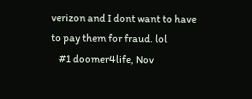verizon and I dont want to have to pay them for fraud. lol
    #1 doomer4life, Nov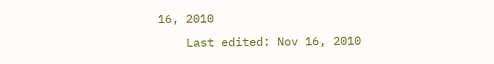16, 2010
    Last edited: Nov 16, 2010